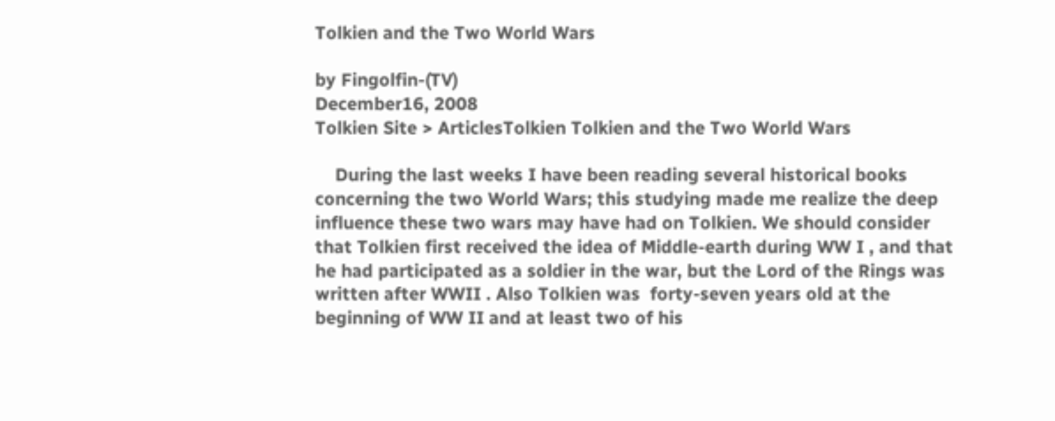Tolkien and the Two World Wars

by Fingolfin-(TV)
December16, 2008
Tolkien Site > ArticlesTolkien Tolkien and the Two World Wars

    During the last weeks I have been reading several historical books concerning the two World Wars; this studying made me realize the deep influence these two wars may have had on Tolkien. We should consider that Tolkien first received the idea of Middle-earth during WW I , and that he had participated as a soldier in the war, but the Lord of the Rings was written after WWII . Also Tolkien was  forty-seven years old at the beginning of WW II and at least two of his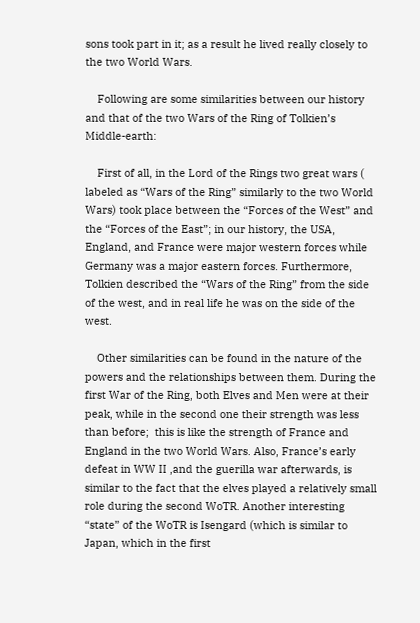sons took part in it; as a result he lived really closely to the two World Wars.

    Following are some similarities between our history and that of the two Wars of the Ring of Tolkien’s Middle-earth:

    First of all, in the Lord of the Rings two great wars ( labeled as “Wars of the Ring” similarly to the two World Wars) took place between the “Forces of the West” and the “Forces of the East”; in our history, the USA, England, and France were major western forces while Germany was a major eastern forces. Furthermore, Tolkien described the “Wars of the Ring” from the side of the west, and in real life he was on the side of the west.

    Other similarities can be found in the nature of the powers and the relationships between them. During the first War of the Ring, both Elves and Men were at their peak, while in the second one their strength was less than before;  this is like the strength of France and England in the two World Wars. Also, France’s early defeat in WW II ,and the guerilla war afterwards, is similar to the fact that the elves played a relatively small role during the second WoTR. Another interesting “state” of the WoTR is Isengard (which is similar to Japan, which in the first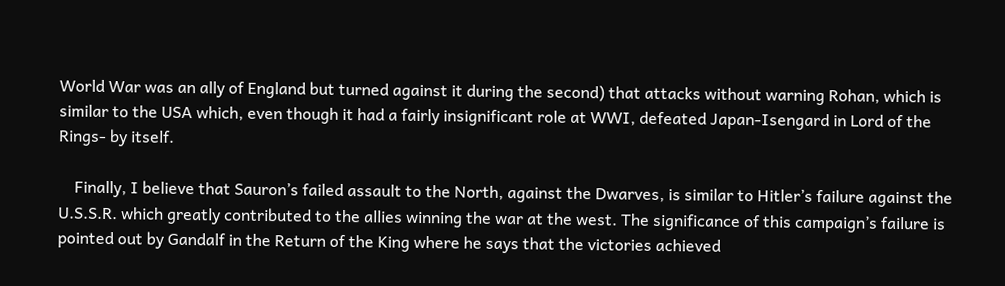World War was an ally of England but turned against it during the second) that attacks without warning Rohan, which is similar to the USA which, even though it had a fairly insignificant role at WWI, defeated Japan-Isengard in Lord of the Rings- by itself.

    Finally, I believe that Sauron’s failed assault to the North, against the Dwarves, is similar to Hitler’s failure against the U.S.S.R. which greatly contributed to the allies winning the war at the west. The significance of this campaign’s failure is pointed out by Gandalf in the Return of the King where he says that the victories achieved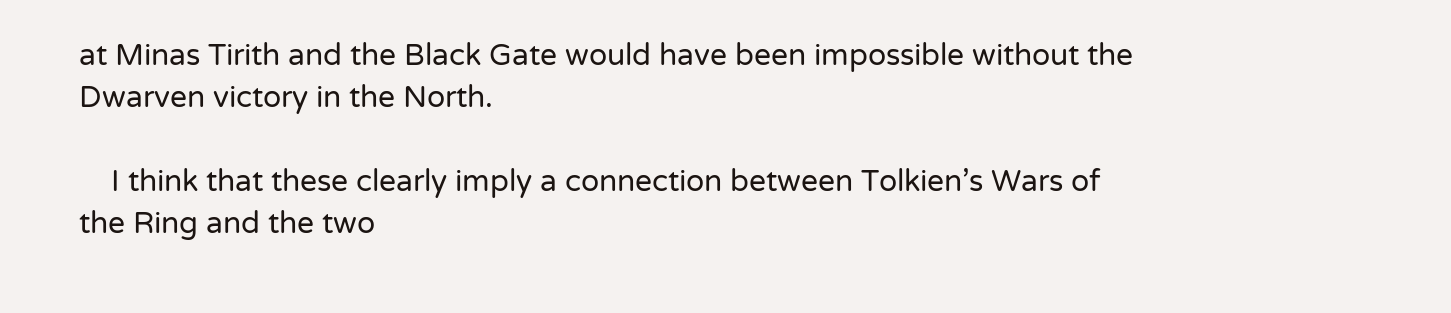at Minas Tirith and the Black Gate would have been impossible without the Dwarven victory in the North.

    I think that these clearly imply a connection between Tolkien’s Wars of the Ring and the two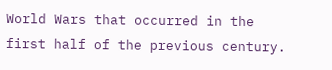World Wars that occurred in the first half of the previous century.